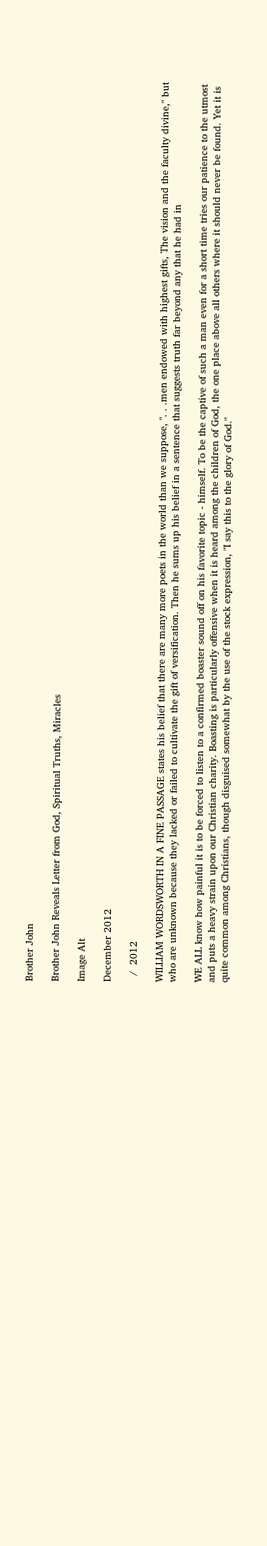Brother John

Brother John Reveals Letter from God, Spiritual Truths, Miracles

Image Alt

December 2012

  /  2012

WILLIAM WORDSWORTH IN A FINE PASSAGE states his belief that there are many more poets in the world than we suppose, ". . .men endowed with highest gifts, The vision and the faculty divine," but who are unknown because they lacked or failed to cultivate the gift of versification. Then he sums up his belief in a sentence that suggests truth far beyond any that he had in

WE ALL know how painful it is to be forced to listen to a confirmed boaster sound off on his favorite topic - himself. To be the captive of such a man even for a short time tries our patience to the utmost and puts a heavy strain upon our Christian charity. Boasting is particularly offensive when it is heard among the children of God, the one place above all others where it should never be found. Yet it is quite common among Christians, though disguised somewhat by the use of the stock expression, "I say this to the glory of God."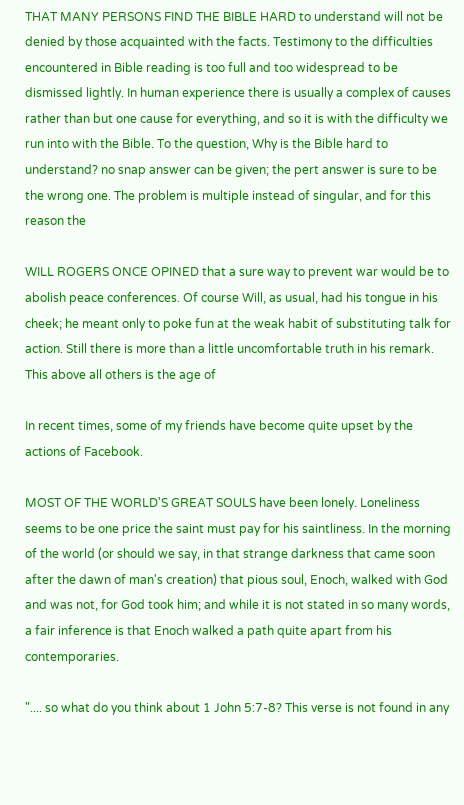THAT MANY PERSONS FIND THE BIBLE HARD to understand will not be denied by those acquainted with the facts. Testimony to the difficulties encountered in Bible reading is too full and too widespread to be dismissed lightly. In human experience there is usually a complex of causes rather than but one cause for everything, and so it is with the difficulty we run into with the Bible. To the question, Why is the Bible hard to understand? no snap answer can be given; the pert answer is sure to be the wrong one. The problem is multiple instead of singular, and for this reason the

WILL ROGERS ONCE OPINED that a sure way to prevent war would be to abolish peace conferences. Of course Will, as usual, had his tongue in his cheek; he meant only to poke fun at the weak habit of substituting talk for action. Still there is more than a little uncomfortable truth in his remark. This above all others is the age of

In recent times, some of my friends have become quite upset by the actions of Facebook.

MOST OF THE WORLD'S GREAT SOULS have been lonely. Loneliness seems to be one price the saint must pay for his saintliness. In the morning of the world (or should we say, in that strange darkness that came soon after the dawn of man's creation) that pious soul, Enoch, walked with God and was not, for God took him; and while it is not stated in so many words, a fair inference is that Enoch walked a path quite apart from his contemporaries.

".... so what do you think about 1 John 5:7-8? This verse is not found in any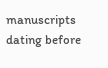manuscripts dating before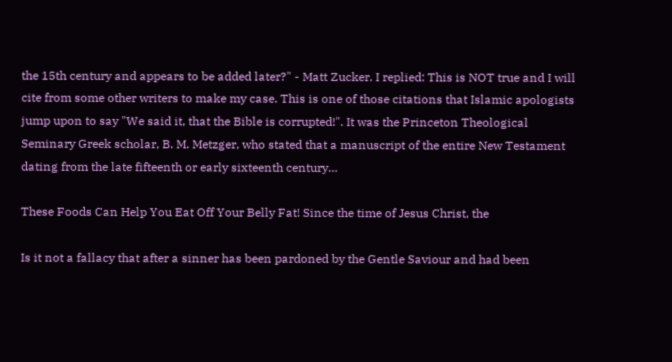the 15th century and appears to be added later?" - Matt Zucker. I replied: This is NOT true and I will cite from some other writers to make my case. This is one of those citations that Islamic apologists jump upon to say "We said it, that the Bible is corrupted!". It was the Princeton Theological Seminary Greek scholar, B. M. Metzger, who stated that a manuscript of the entire New Testament dating from the late fifteenth or early sixteenth century…

These Foods Can Help You Eat Off Your Belly Fat! Since the time of Jesus Christ, the

Is it not a fallacy that after a sinner has been pardoned by the Gentle Saviour and had been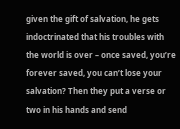given the gift of salvation, he gets indoctrinated that his troubles with the world is over – once saved, you’re forever saved, you can’t lose your salvation? Then they put a verse or two in his hands and send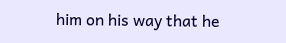him on his way that he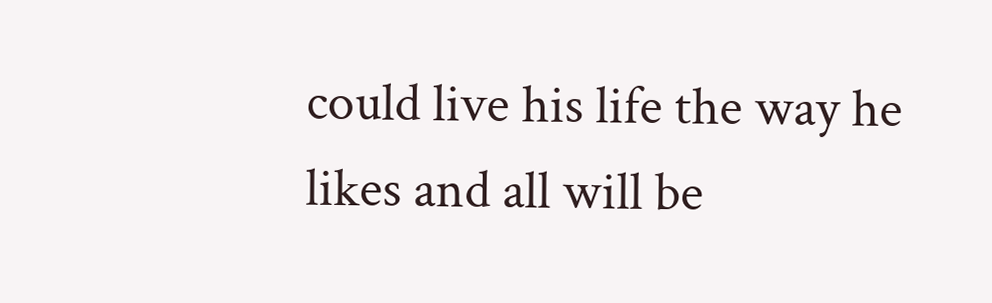could live his life the way he likes and all will be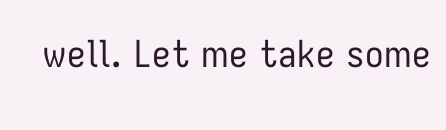well. Let me take some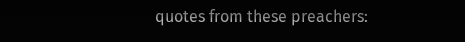quotes from these preachers: